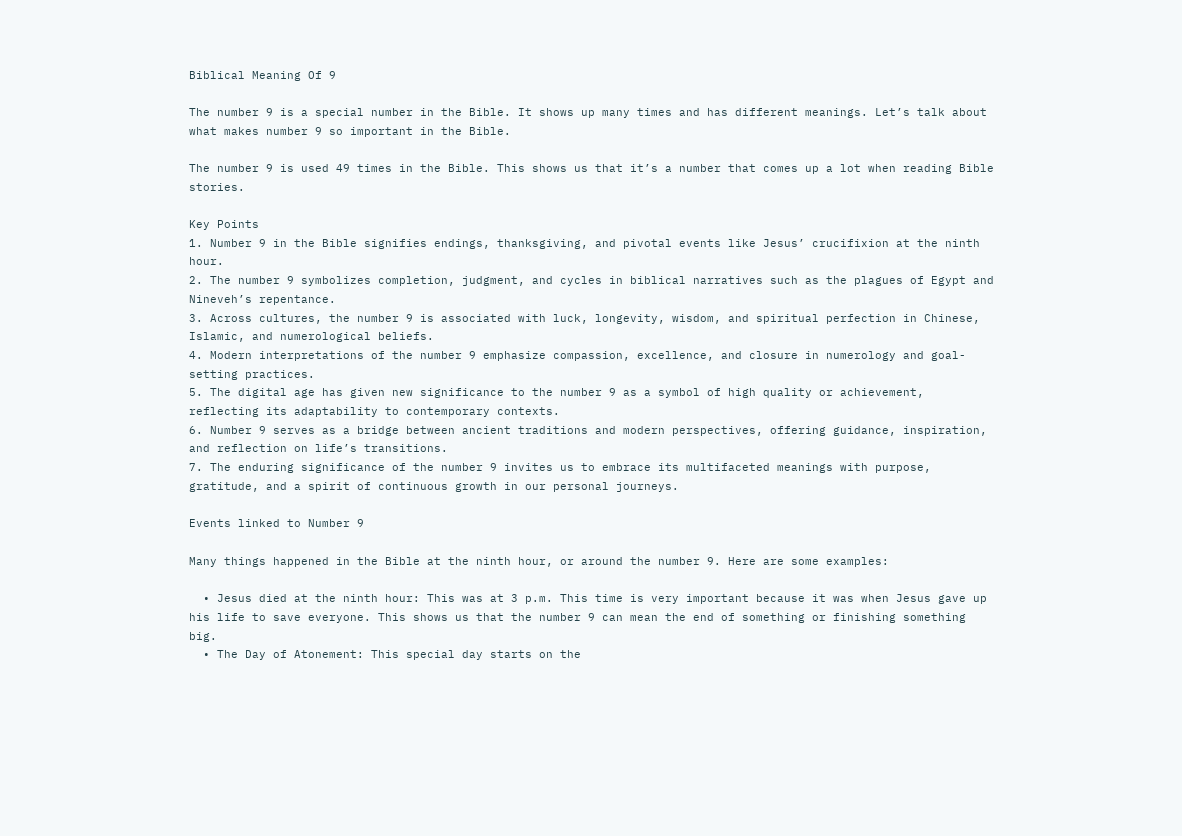Biblical Meaning Of 9

The number 9 is a special number in the Bible. It shows up many times and has different meanings. Let’s talk about what makes number 9 so important in the Bible.

The number 9 is used 49 times in the Bible. This shows us that it’s a number that comes up a lot when reading Bible stories.

Key Points
1. Number 9 in the Bible signifies endings, thanksgiving, and pivotal events like Jesus’ crucifixion at the ninth hour.
2. The number 9 symbolizes completion, judgment, and cycles in biblical narratives such as the plagues of Egypt and Nineveh’s repentance.
3. Across cultures, the number 9 is associated with luck, longevity, wisdom, and spiritual perfection in Chinese, Islamic, and numerological beliefs.
4. Modern interpretations of the number 9 emphasize compassion, excellence, and closure in numerology and goal-setting practices.
5. The digital age has given new significance to the number 9 as a symbol of high quality or achievement, reflecting its adaptability to contemporary contexts.
6. Number 9 serves as a bridge between ancient traditions and modern perspectives, offering guidance, inspiration, and reflection on life’s transitions.
7. The enduring significance of the number 9 invites us to embrace its multifaceted meanings with purpose, gratitude, and a spirit of continuous growth in our personal journeys.

Events linked to Number 9

Many things happened in the Bible at the ninth hour, or around the number 9. Here are some examples:

  • Jesus died at the ninth hour: This was at 3 p.m. This time is very important because it was when Jesus gave up his life to save everyone. This shows us that the number 9 can mean the end of something or finishing something big.
  • The Day of Atonement: This special day starts on the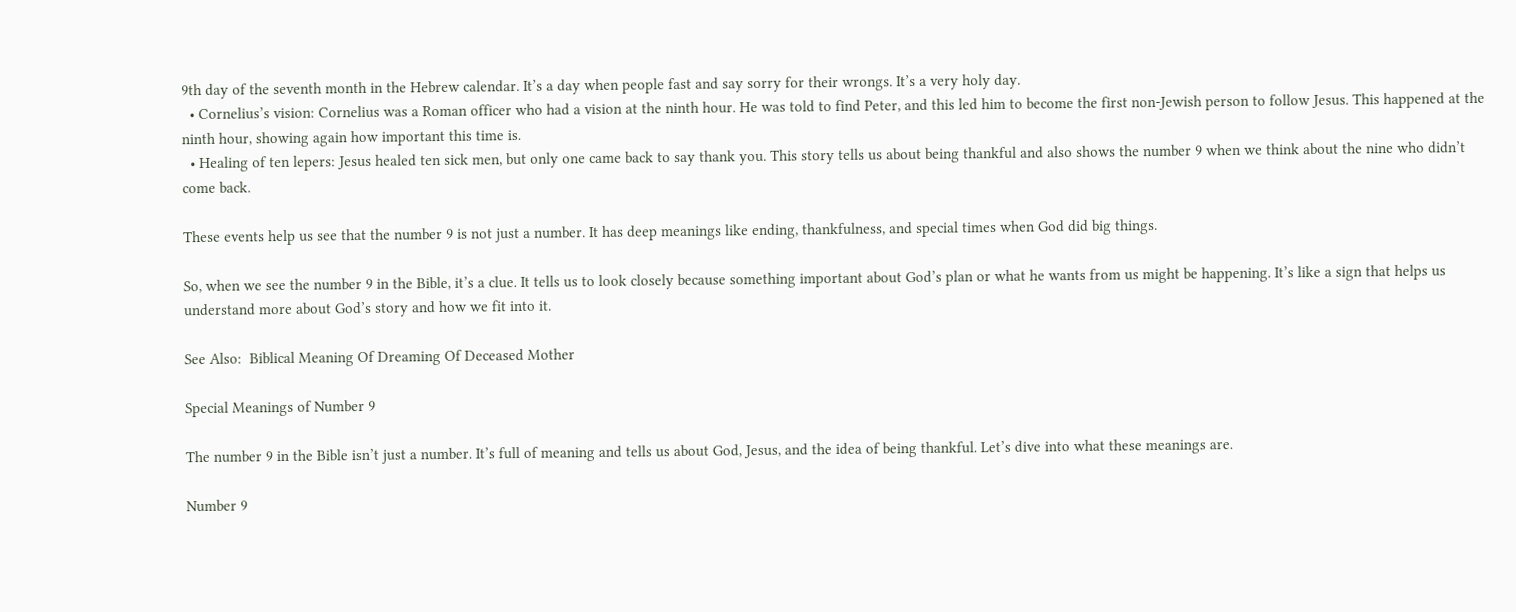9th day of the seventh month in the Hebrew calendar. It’s a day when people fast and say sorry for their wrongs. It’s a very holy day.
  • Cornelius’s vision: Cornelius was a Roman officer who had a vision at the ninth hour. He was told to find Peter, and this led him to become the first non-Jewish person to follow Jesus. This happened at the ninth hour, showing again how important this time is.
  • Healing of ten lepers: Jesus healed ten sick men, but only one came back to say thank you. This story tells us about being thankful and also shows the number 9 when we think about the nine who didn’t come back.

These events help us see that the number 9 is not just a number. It has deep meanings like ending, thankfulness, and special times when God did big things.

So, when we see the number 9 in the Bible, it’s a clue. It tells us to look closely because something important about God’s plan or what he wants from us might be happening. It’s like a sign that helps us understand more about God’s story and how we fit into it.

See Also:  Biblical Meaning Of Dreaming Of Deceased Mother

Special Meanings of Number 9

The number 9 in the Bible isn’t just a number. It’s full of meaning and tells us about God, Jesus, and the idea of being thankful. Let’s dive into what these meanings are.

Number 9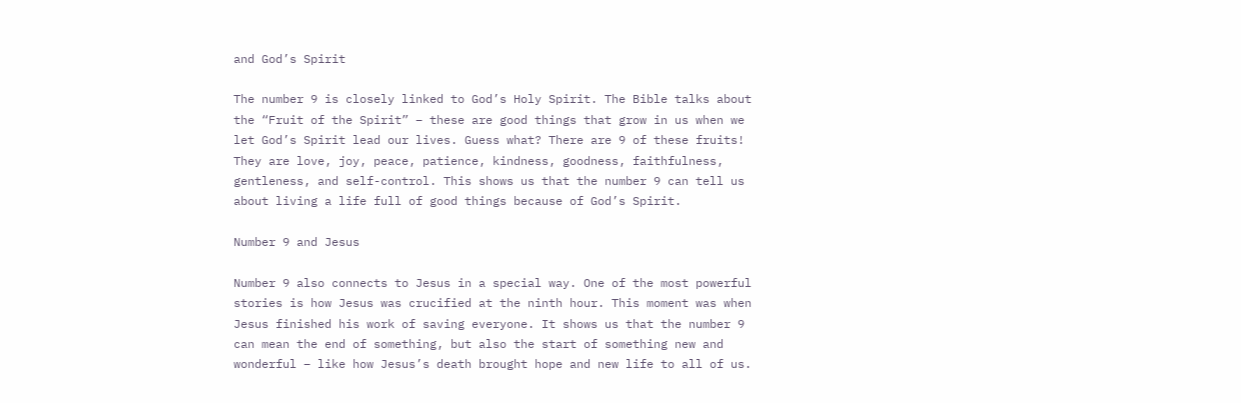and God’s Spirit

The number 9 is closely linked to God’s Holy Spirit. The Bible talks about the “Fruit of the Spirit” – these are good things that grow in us when we let God’s Spirit lead our lives. Guess what? There are 9 of these fruits! They are love, joy, peace, patience, kindness, goodness, faithfulness, gentleness, and self-control. This shows us that the number 9 can tell us about living a life full of good things because of God’s Spirit.

Number 9 and Jesus

Number 9 also connects to Jesus in a special way. One of the most powerful stories is how Jesus was crucified at the ninth hour. This moment was when Jesus finished his work of saving everyone. It shows us that the number 9 can mean the end of something, but also the start of something new and wonderful – like how Jesus’s death brought hope and new life to all of us.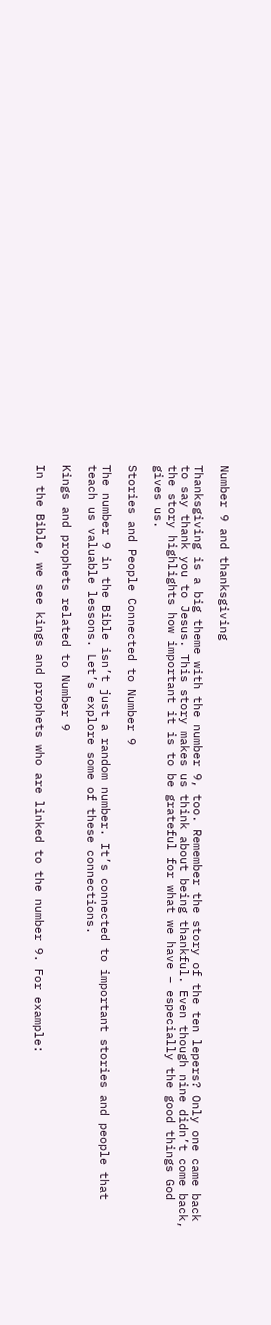Number 9 and thanksgiving

Thanksgiving is a big theme with the number 9, too. Remember the story of the ten lepers? Only one came back to say thank you to Jesus. This story makes us think about being thankful. Even though nine didn’t come back, the story highlights how important it is to be grateful for what we have – especially the good things God gives us.

Stories and People Connected to Number 9

The number 9 in the Bible isn’t just a random number. It’s connected to important stories and people that teach us valuable lessons. Let’s explore some of these connections.

Kings and prophets related to Number 9

In the Bible, we see kings and prophets who are linked to the number 9. For example: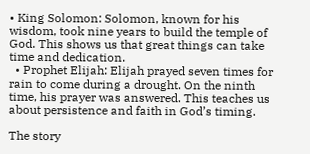• King Solomon: Solomon, known for his wisdom, took nine years to build the temple of God. This shows us that great things can take time and dedication.
  • Prophet Elijah: Elijah prayed seven times for rain to come during a drought. On the ninth time, his prayer was answered. This teaches us about persistence and faith in God’s timing.

The story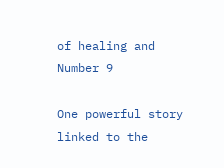of healing and Number 9

One powerful story linked to the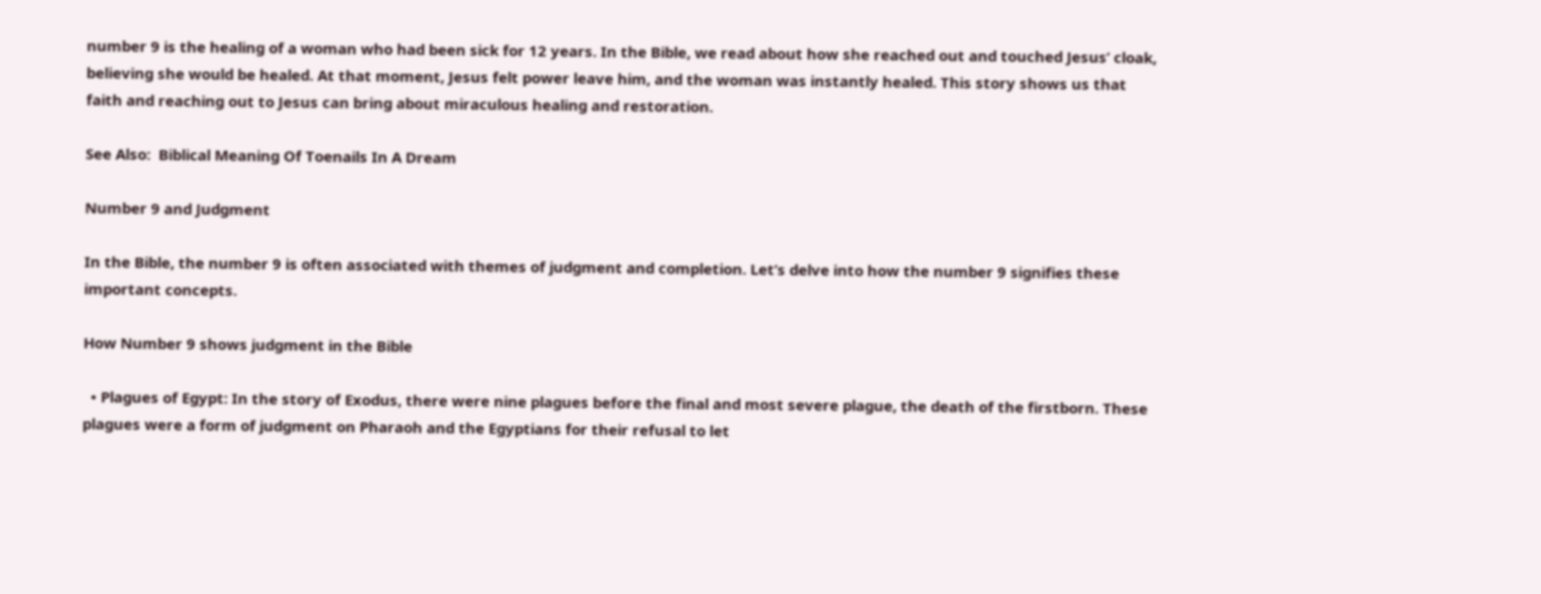number 9 is the healing of a woman who had been sick for 12 years. In the Bible, we read about how she reached out and touched Jesus’ cloak, believing she would be healed. At that moment, Jesus felt power leave him, and the woman was instantly healed. This story shows us that faith and reaching out to Jesus can bring about miraculous healing and restoration.

See Also:  Biblical Meaning Of Toenails In A Dream

Number 9 and Judgment

In the Bible, the number 9 is often associated with themes of judgment and completion. Let’s delve into how the number 9 signifies these important concepts.

How Number 9 shows judgment in the Bible

  • Plagues of Egypt: In the story of Exodus, there were nine plagues before the final and most severe plague, the death of the firstborn. These plagues were a form of judgment on Pharaoh and the Egyptians for their refusal to let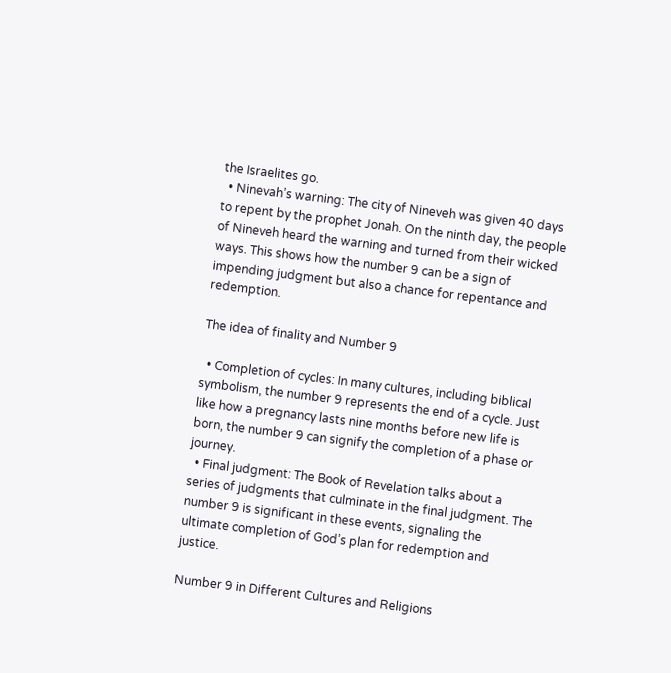the Israelites go.
  • Ninevah’s warning: The city of Nineveh was given 40 days to repent by the prophet Jonah. On the ninth day, the people of Nineveh heard the warning and turned from their wicked ways. This shows how the number 9 can be a sign of impending judgment but also a chance for repentance and redemption.

The idea of finality and Number 9

  • Completion of cycles: In many cultures, including biblical symbolism, the number 9 represents the end of a cycle. Just like how a pregnancy lasts nine months before new life is born, the number 9 can signify the completion of a phase or journey.
  • Final judgment: The Book of Revelation talks about a series of judgments that culminate in the final judgment. The number 9 is significant in these events, signaling the ultimate completion of God’s plan for redemption and justice.

Number 9 in Different Cultures and Religions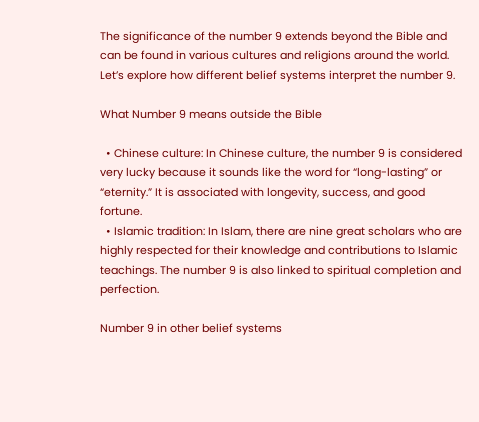The significance of the number 9 extends beyond the Bible and can be found in various cultures and religions around the world. Let’s explore how different belief systems interpret the number 9.

What Number 9 means outside the Bible

  • Chinese culture: In Chinese culture, the number 9 is considered very lucky because it sounds like the word for “long-lasting” or “eternity.” It is associated with longevity, success, and good fortune.
  • Islamic tradition: In Islam, there are nine great scholars who are highly respected for their knowledge and contributions to Islamic teachings. The number 9 is also linked to spiritual completion and perfection.

Number 9 in other belief systems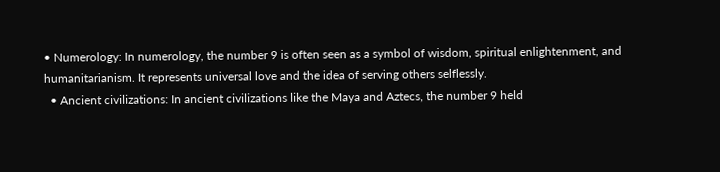• Numerology: In numerology, the number 9 is often seen as a symbol of wisdom, spiritual enlightenment, and humanitarianism. It represents universal love and the idea of serving others selflessly.
  • Ancient civilizations: In ancient civilizations like the Maya and Aztecs, the number 9 held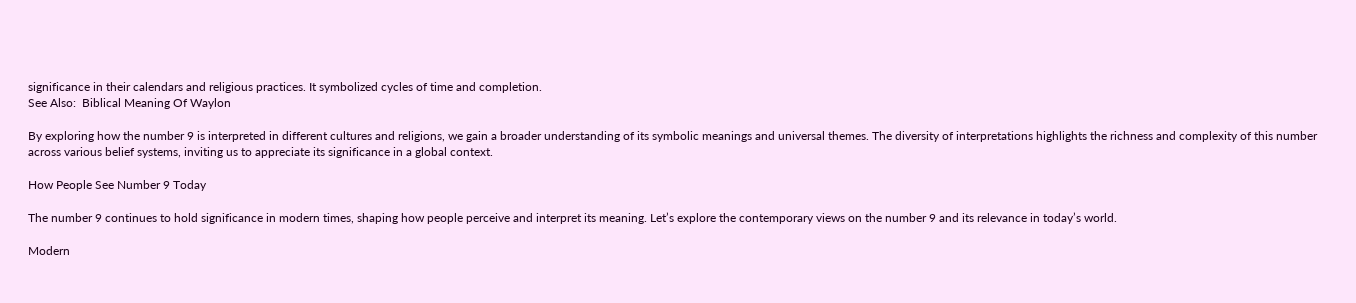significance in their calendars and religious practices. It symbolized cycles of time and completion.
See Also:  Biblical Meaning Of Waylon

By exploring how the number 9 is interpreted in different cultures and religions, we gain a broader understanding of its symbolic meanings and universal themes. The diversity of interpretations highlights the richness and complexity of this number across various belief systems, inviting us to appreciate its significance in a global context.

How People See Number 9 Today

The number 9 continues to hold significance in modern times, shaping how people perceive and interpret its meaning. Let’s explore the contemporary views on the number 9 and its relevance in today’s world.

Modern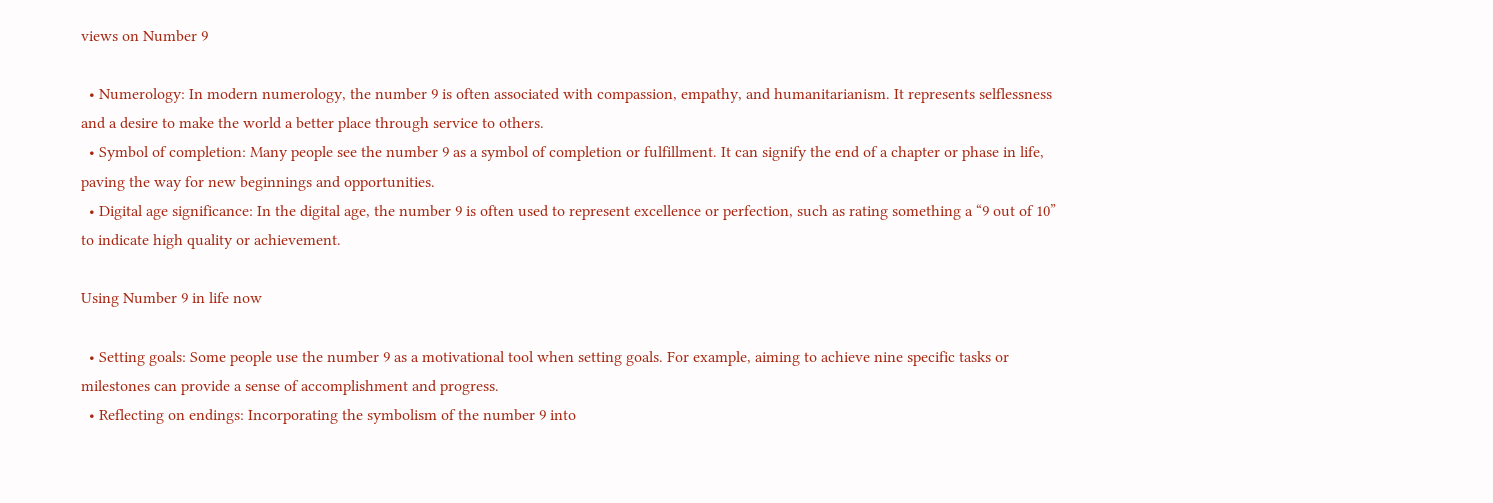views on Number 9

  • Numerology: In modern numerology, the number 9 is often associated with compassion, empathy, and humanitarianism. It represents selflessness and a desire to make the world a better place through service to others.
  • Symbol of completion: Many people see the number 9 as a symbol of completion or fulfillment. It can signify the end of a chapter or phase in life, paving the way for new beginnings and opportunities.
  • Digital age significance: In the digital age, the number 9 is often used to represent excellence or perfection, such as rating something a “9 out of 10” to indicate high quality or achievement.

Using Number 9 in life now

  • Setting goals: Some people use the number 9 as a motivational tool when setting goals. For example, aiming to achieve nine specific tasks or milestones can provide a sense of accomplishment and progress.
  • Reflecting on endings: Incorporating the symbolism of the number 9 into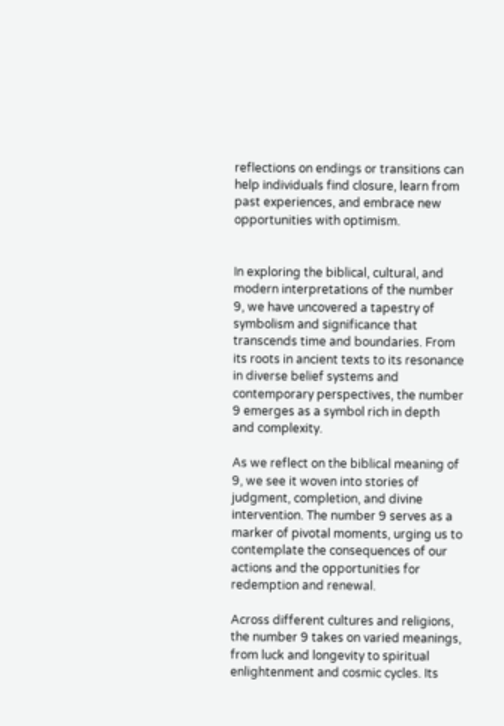reflections on endings or transitions can help individuals find closure, learn from past experiences, and embrace new opportunities with optimism.


In exploring the biblical, cultural, and modern interpretations of the number 9, we have uncovered a tapestry of symbolism and significance that transcends time and boundaries. From its roots in ancient texts to its resonance in diverse belief systems and contemporary perspectives, the number 9 emerges as a symbol rich in depth and complexity.

As we reflect on the biblical meaning of 9, we see it woven into stories of judgment, completion, and divine intervention. The number 9 serves as a marker of pivotal moments, urging us to contemplate the consequences of our actions and the opportunities for redemption and renewal.

Across different cultures and religions, the number 9 takes on varied meanings, from luck and longevity to spiritual enlightenment and cosmic cycles. Its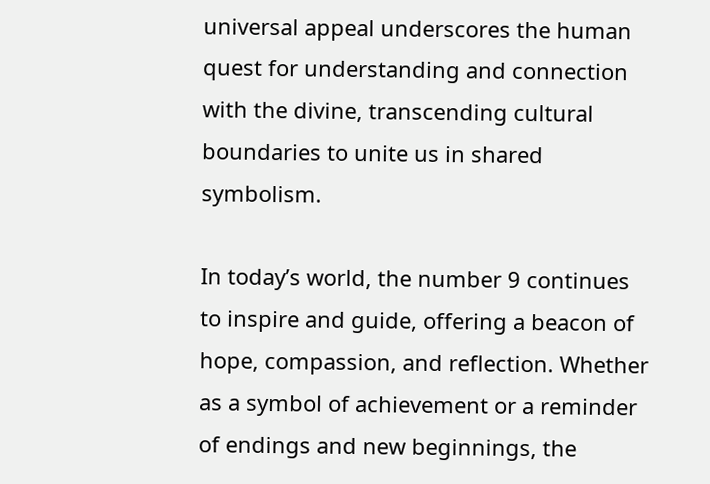universal appeal underscores the human quest for understanding and connection with the divine, transcending cultural boundaries to unite us in shared symbolism.

In today’s world, the number 9 continues to inspire and guide, offering a beacon of hope, compassion, and reflection. Whether as a symbol of achievement or a reminder of endings and new beginnings, the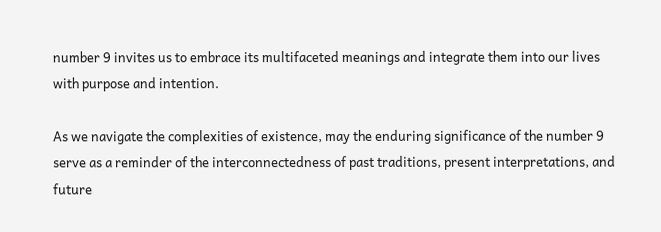number 9 invites us to embrace its multifaceted meanings and integrate them into our lives with purpose and intention.

As we navigate the complexities of existence, may the enduring significance of the number 9 serve as a reminder of the interconnectedness of past traditions, present interpretations, and future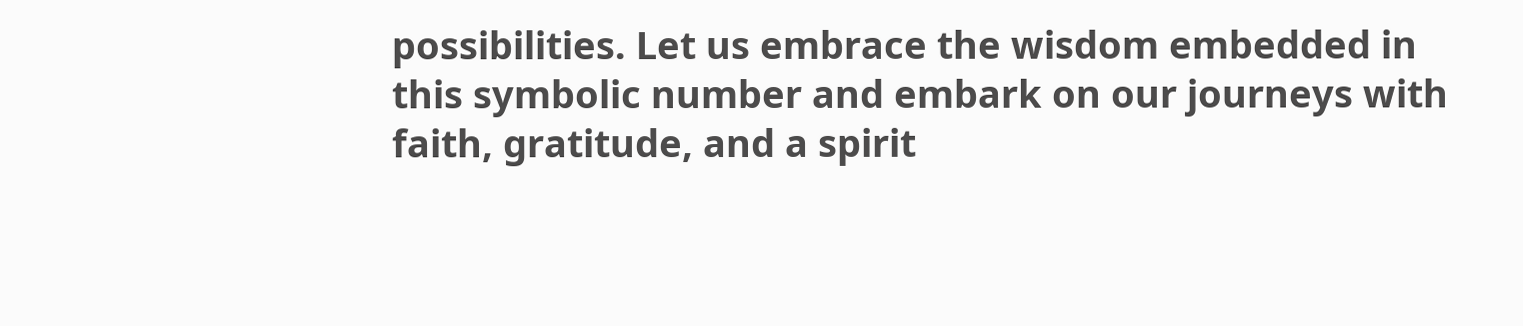possibilities. Let us embrace the wisdom embedded in this symbolic number and embark on our journeys with faith, gratitude, and a spirit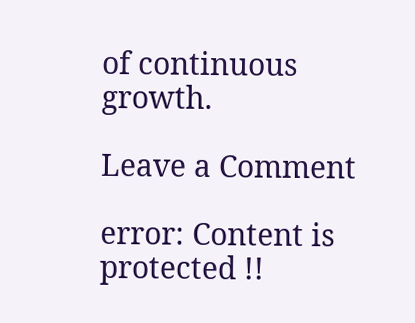of continuous growth.

Leave a Comment

error: Content is protected !!